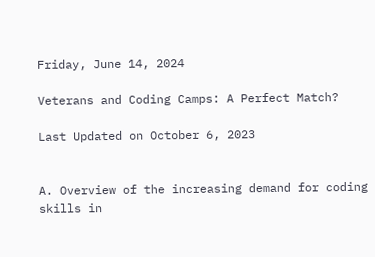Friday, June 14, 2024

Veterans and Coding Camps: A Perfect Match?

Last Updated on October 6, 2023


A. Overview of the increasing demand for coding skills in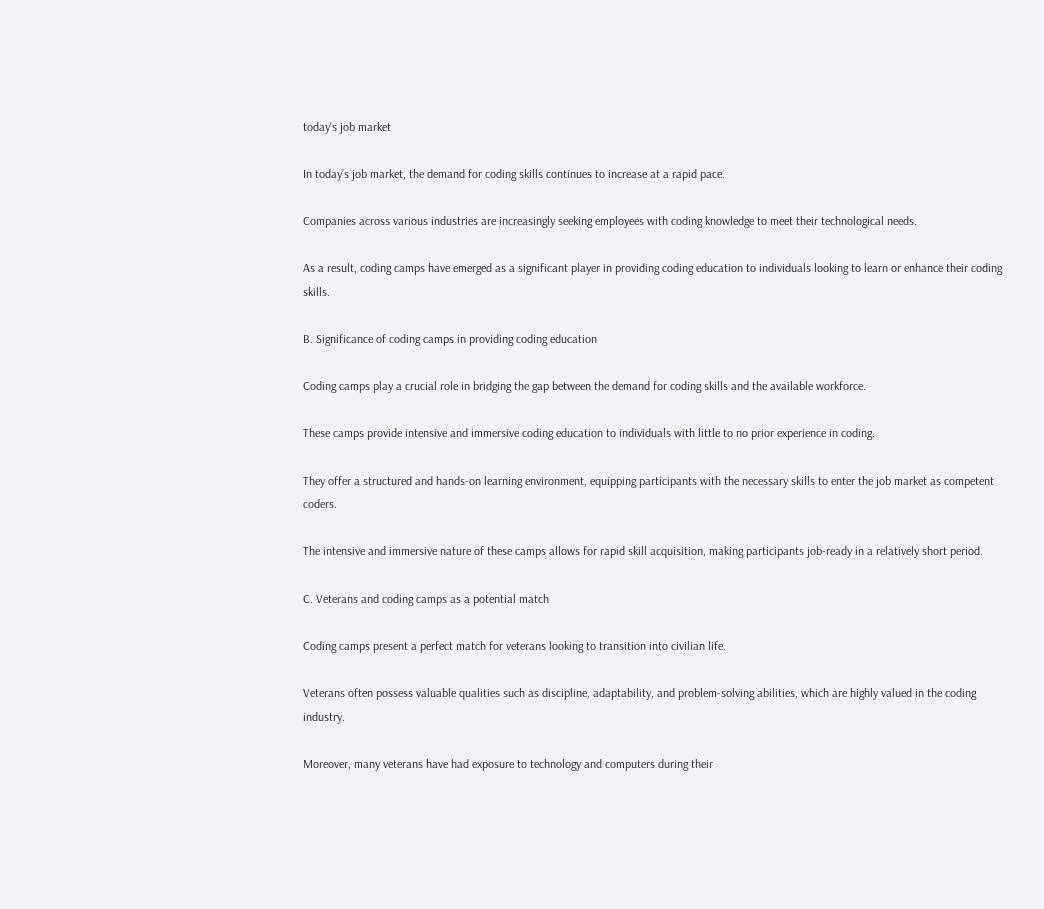today’s job market

In today’s job market, the demand for coding skills continues to increase at a rapid pace.

Companies across various industries are increasingly seeking employees with coding knowledge to meet their technological needs.

As a result, coding camps have emerged as a significant player in providing coding education to individuals looking to learn or enhance their coding skills.

B. Significance of coding camps in providing coding education

Coding camps play a crucial role in bridging the gap between the demand for coding skills and the available workforce.

These camps provide intensive and immersive coding education to individuals with little to no prior experience in coding.

They offer a structured and hands-on learning environment, equipping participants with the necessary skills to enter the job market as competent coders.

The intensive and immersive nature of these camps allows for rapid skill acquisition, making participants job-ready in a relatively short period.

C. Veterans and coding camps as a potential match

Coding camps present a perfect match for veterans looking to transition into civilian life.

Veterans often possess valuable qualities such as discipline, adaptability, and problem-solving abilities, which are highly valued in the coding industry.

Moreover, many veterans have had exposure to technology and computers during their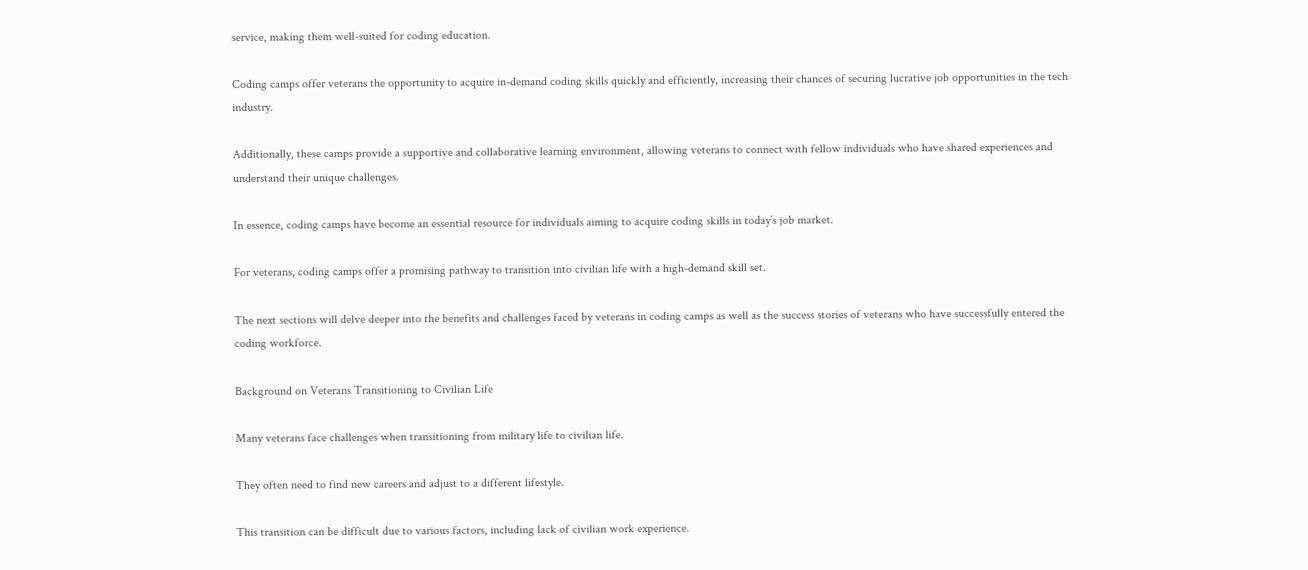service, making them well-suited for coding education.

Coding camps offer veterans the opportunity to acquire in-demand coding skills quickly and efficiently, increasing their chances of securing lucrative job opportunities in the tech industry.

Additionally, these camps provide a supportive and collaborative learning environment, allowing veterans to connect with fellow individuals who have shared experiences and understand their unique challenges.

In essence, coding camps have become an essential resource for individuals aiming to acquire coding skills in today’s job market.

For veterans, coding camps offer a promising pathway to transition into civilian life with a high-demand skill set.

The next sections will delve deeper into the benefits and challenges faced by veterans in coding camps as well as the success stories of veterans who have successfully entered the coding workforce.

Background on Veterans Transitioning to Civilian Life

Many veterans face challenges when transitioning from military life to civilian life.

They often need to find new careers and adjust to a different lifestyle.

This transition can be difficult due to various factors, including lack of civilian work experience.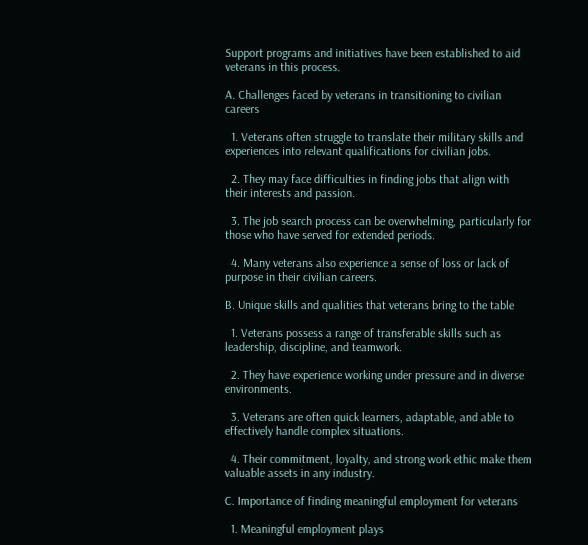Support programs and initiatives have been established to aid veterans in this process.

A. Challenges faced by veterans in transitioning to civilian careers

  1. Veterans often struggle to translate their military skills and experiences into relevant qualifications for civilian jobs.

  2. They may face difficulties in finding jobs that align with their interests and passion.

  3. The job search process can be overwhelming, particularly for those who have served for extended periods.

  4. Many veterans also experience a sense of loss or lack of purpose in their civilian careers.

B. Unique skills and qualities that veterans bring to the table

  1. Veterans possess a range of transferable skills such as leadership, discipline, and teamwork.

  2. They have experience working under pressure and in diverse environments.

  3. Veterans are often quick learners, adaptable, and able to effectively handle complex situations.

  4. Their commitment, loyalty, and strong work ethic make them valuable assets in any industry.

C. Importance of finding meaningful employment for veterans

  1. Meaningful employment plays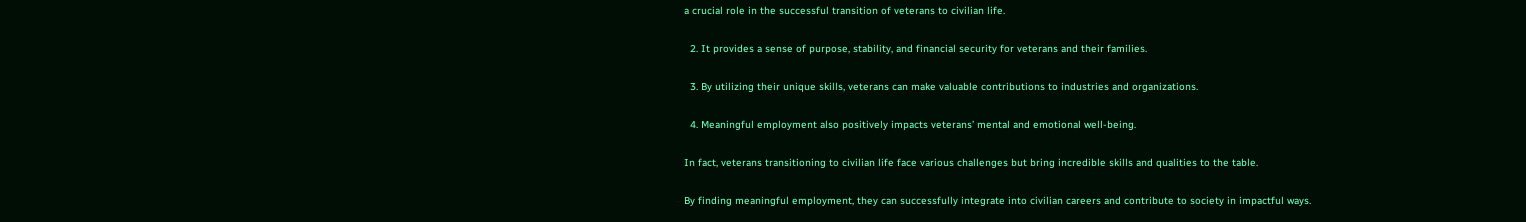a crucial role in the successful transition of veterans to civilian life.

  2. It provides a sense of purpose, stability, and financial security for veterans and their families.

  3. By utilizing their unique skills, veterans can make valuable contributions to industries and organizations.

  4. Meaningful employment also positively impacts veterans’ mental and emotional well-being.

In fact, veterans transitioning to civilian life face various challenges but bring incredible skills and qualities to the table.

By finding meaningful employment, they can successfully integrate into civilian careers and contribute to society in impactful ways.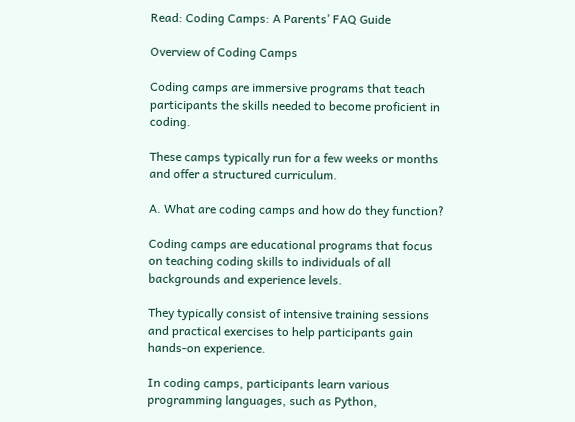Read: Coding Camps: A Parents’ FAQ Guide

Overview of Coding Camps

Coding camps are immersive programs that teach participants the skills needed to become proficient in coding.

These camps typically run for a few weeks or months and offer a structured curriculum.

A. What are coding camps and how do they function?

Coding camps are educational programs that focus on teaching coding skills to individuals of all backgrounds and experience levels.

They typically consist of intensive training sessions and practical exercises to help participants gain hands-on experience.

In coding camps, participants learn various programming languages, such as Python,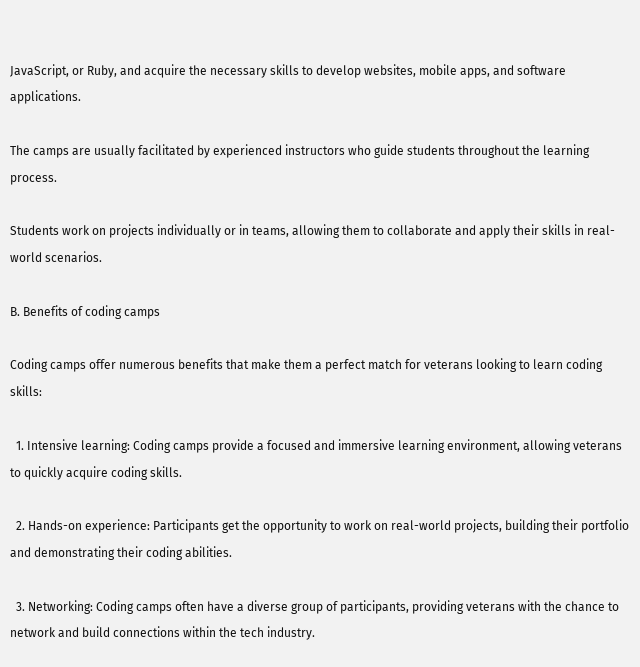JavaScript, or Ruby, and acquire the necessary skills to develop websites, mobile apps, and software applications.

The camps are usually facilitated by experienced instructors who guide students throughout the learning process.

Students work on projects individually or in teams, allowing them to collaborate and apply their skills in real-world scenarios.

B. Benefits of coding camps

Coding camps offer numerous benefits that make them a perfect match for veterans looking to learn coding skills:

  1. Intensive learning: Coding camps provide a focused and immersive learning environment, allowing veterans to quickly acquire coding skills.

  2. Hands-on experience: Participants get the opportunity to work on real-world projects, building their portfolio and demonstrating their coding abilities.

  3. Networking: Coding camps often have a diverse group of participants, providing veterans with the chance to network and build connections within the tech industry.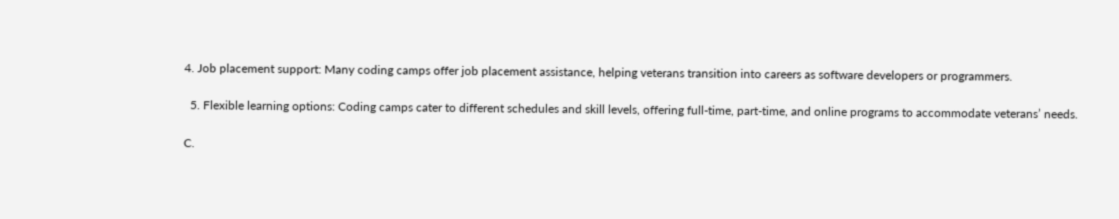4. Job placement support: Many coding camps offer job placement assistance, helping veterans transition into careers as software developers or programmers.

  5. Flexible learning options: Coding camps cater to different schedules and skill levels, offering full-time, part-time, and online programs to accommodate veterans’ needs.

C.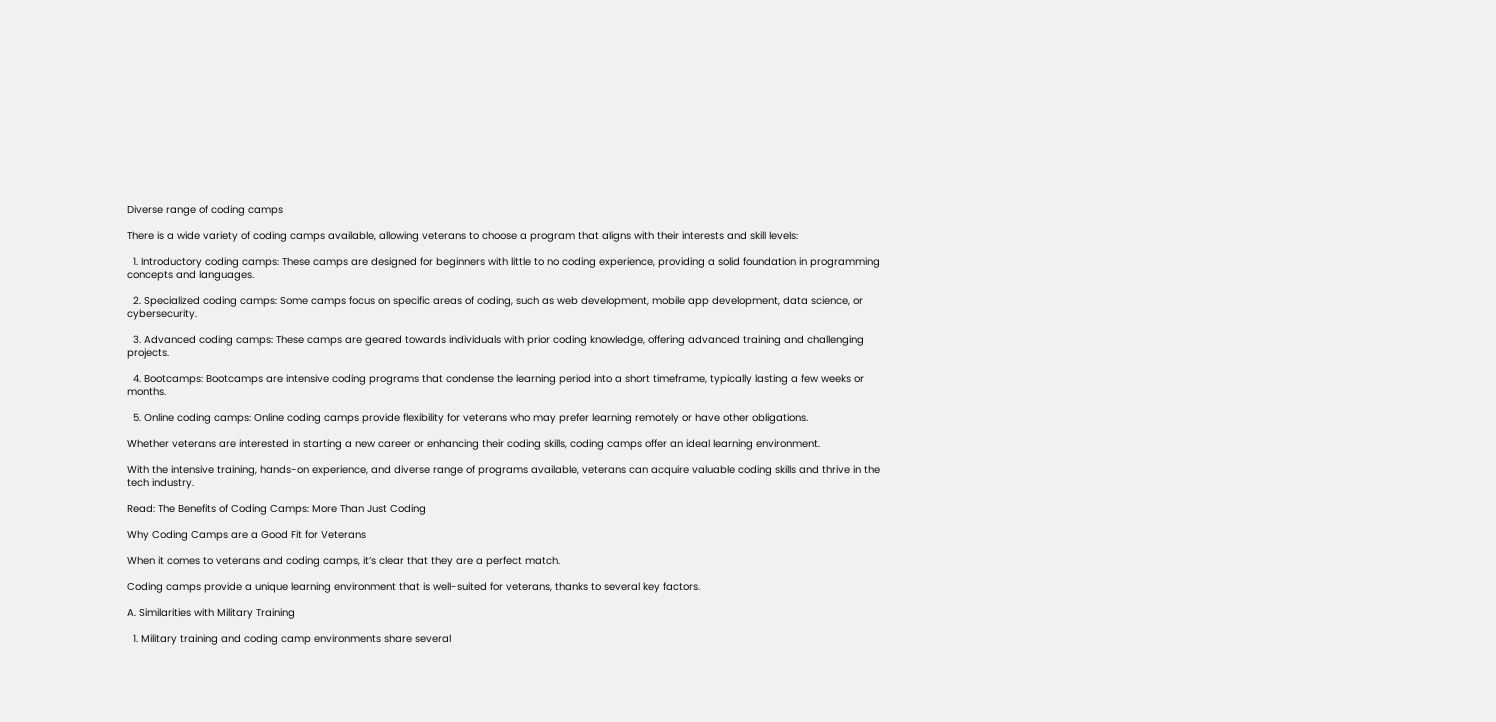Diverse range of coding camps

There is a wide variety of coding camps available, allowing veterans to choose a program that aligns with their interests and skill levels:

  1. Introductory coding camps: These camps are designed for beginners with little to no coding experience, providing a solid foundation in programming concepts and languages.

  2. Specialized coding camps: Some camps focus on specific areas of coding, such as web development, mobile app development, data science, or cybersecurity.

  3. Advanced coding camps: These camps are geared towards individuals with prior coding knowledge, offering advanced training and challenging projects.

  4. Bootcamps: Bootcamps are intensive coding programs that condense the learning period into a short timeframe, typically lasting a few weeks or months.

  5. Online coding camps: Online coding camps provide flexibility for veterans who may prefer learning remotely or have other obligations.

Whether veterans are interested in starting a new career or enhancing their coding skills, coding camps offer an ideal learning environment.

With the intensive training, hands-on experience, and diverse range of programs available, veterans can acquire valuable coding skills and thrive in the tech industry.

Read: The Benefits of Coding Camps: More Than Just Coding

Why Coding Camps are a Good Fit for Veterans

When it comes to veterans and coding camps, it’s clear that they are a perfect match.

Coding camps provide a unique learning environment that is well-suited for veterans, thanks to several key factors.

A. Similarities with Military Training

  1. Military training and coding camp environments share several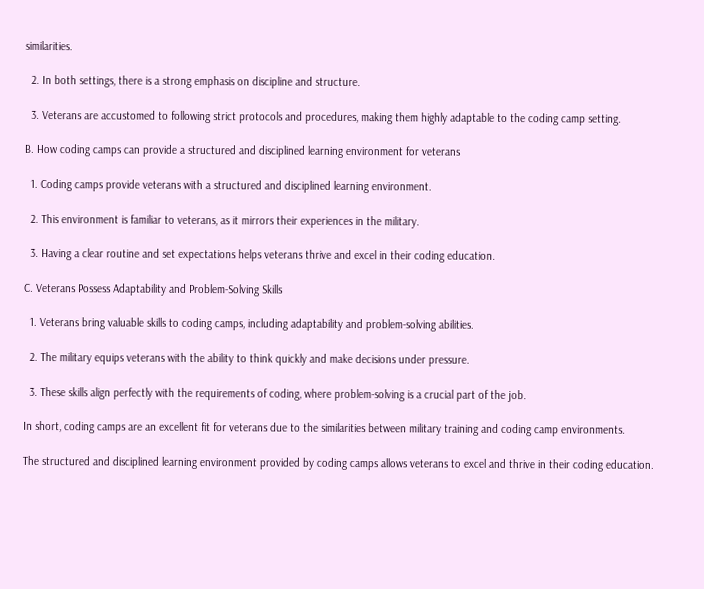similarities.

  2. In both settings, there is a strong emphasis on discipline and structure.

  3. Veterans are accustomed to following strict protocols and procedures, making them highly adaptable to the coding camp setting.

B. How coding camps can provide a structured and disciplined learning environment for veterans

  1. Coding camps provide veterans with a structured and disciplined learning environment.

  2. This environment is familiar to veterans, as it mirrors their experiences in the military.

  3. Having a clear routine and set expectations helps veterans thrive and excel in their coding education.

C. Veterans Possess Adaptability and Problem-Solving Skills

  1. Veterans bring valuable skills to coding camps, including adaptability and problem-solving abilities.

  2. The military equips veterans with the ability to think quickly and make decisions under pressure.

  3. These skills align perfectly with the requirements of coding, where problem-solving is a crucial part of the job.

In short, coding camps are an excellent fit for veterans due to the similarities between military training and coding camp environments.

The structured and disciplined learning environment provided by coding camps allows veterans to excel and thrive in their coding education.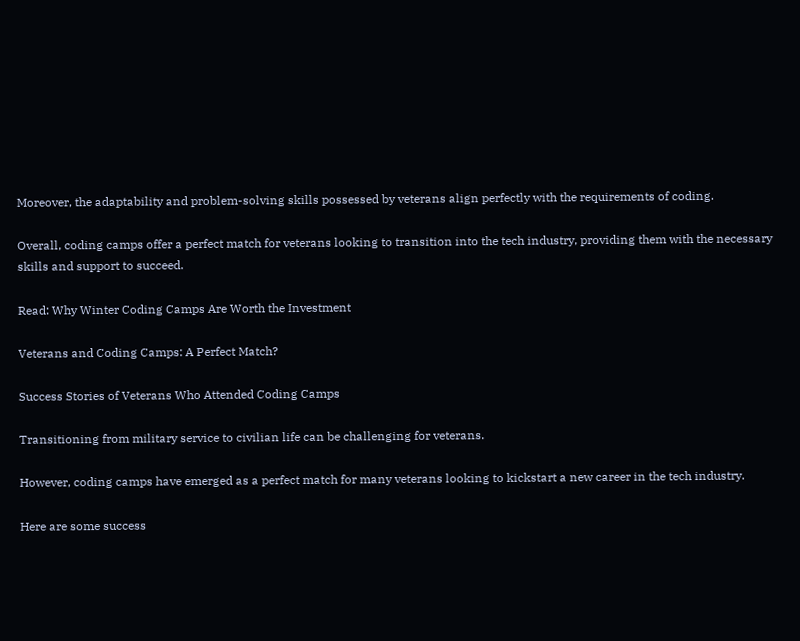Moreover, the adaptability and problem-solving skills possessed by veterans align perfectly with the requirements of coding.

Overall, coding camps offer a perfect match for veterans looking to transition into the tech industry, providing them with the necessary skills and support to succeed.

Read: Why Winter Coding Camps Are Worth the Investment

Veterans and Coding Camps: A Perfect Match?

Success Stories of Veterans Who Attended Coding Camps

Transitioning from military service to civilian life can be challenging for veterans.

However, coding camps have emerged as a perfect match for many veterans looking to kickstart a new career in the tech industry.

Here are some success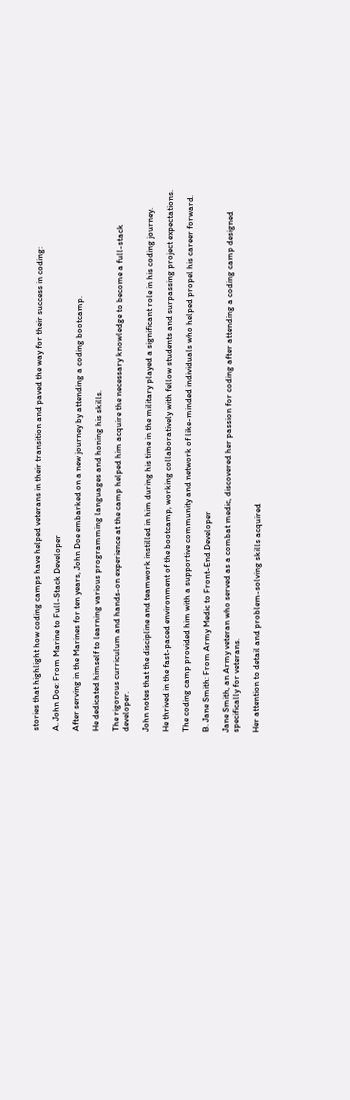stories that highlight how coding camps have helped veterans in their transition and paved the way for their success in coding:

A. John Doe: From Marine to Full-Stack Developer

After serving in the Marines for ten years, John Doe embarked on a new journey by attending a coding bootcamp.

He dedicated himself to learning various programming languages and honing his skills.

The rigorous curriculum and hands-on experience at the camp helped him acquire the necessary knowledge to become a full-stack developer.

John notes that the discipline and teamwork instilled in him during his time in the military played a significant role in his coding journey.

He thrived in the fast-paced environment of the bootcamp, working collaboratively with fellow students and surpassing project expectations.

The coding camp provided him with a supportive community and network of like-minded individuals who helped propel his career forward.

B. Jane Smith: From Army Medic to Front-End Developer

Jane Smith, an Army veteran who served as a combat medic, discovered her passion for coding after attending a coding camp designed specifically for veterans.

Her attention to detail and problem-solving skills acquired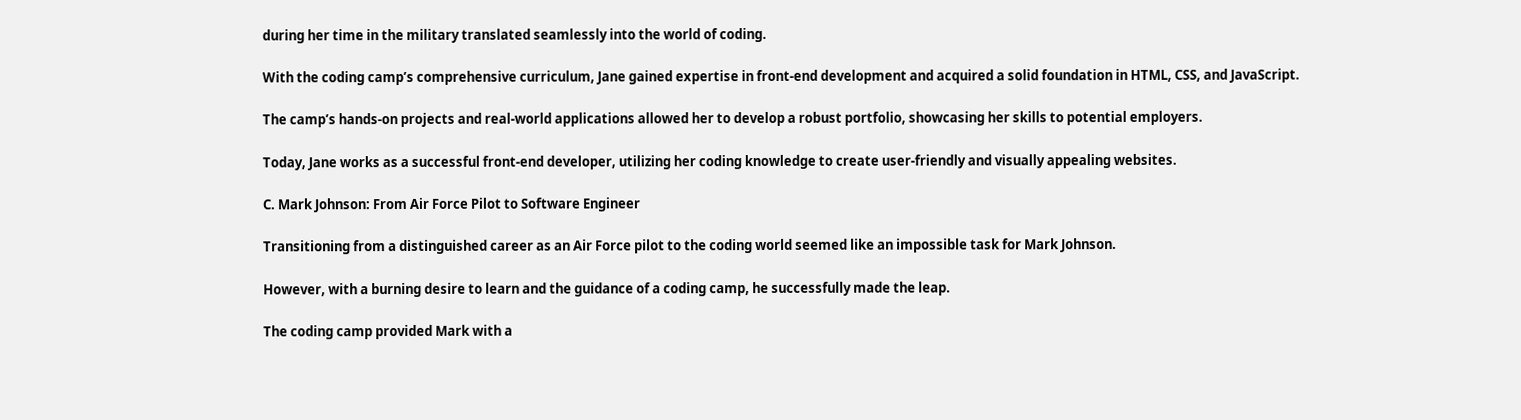during her time in the military translated seamlessly into the world of coding.

With the coding camp’s comprehensive curriculum, Jane gained expertise in front-end development and acquired a solid foundation in HTML, CSS, and JavaScript.

The camp’s hands-on projects and real-world applications allowed her to develop a robust portfolio, showcasing her skills to potential employers.

Today, Jane works as a successful front-end developer, utilizing her coding knowledge to create user-friendly and visually appealing websites.

C. Mark Johnson: From Air Force Pilot to Software Engineer

Transitioning from a distinguished career as an Air Force pilot to the coding world seemed like an impossible task for Mark Johnson.

However, with a burning desire to learn and the guidance of a coding camp, he successfully made the leap.

The coding camp provided Mark with a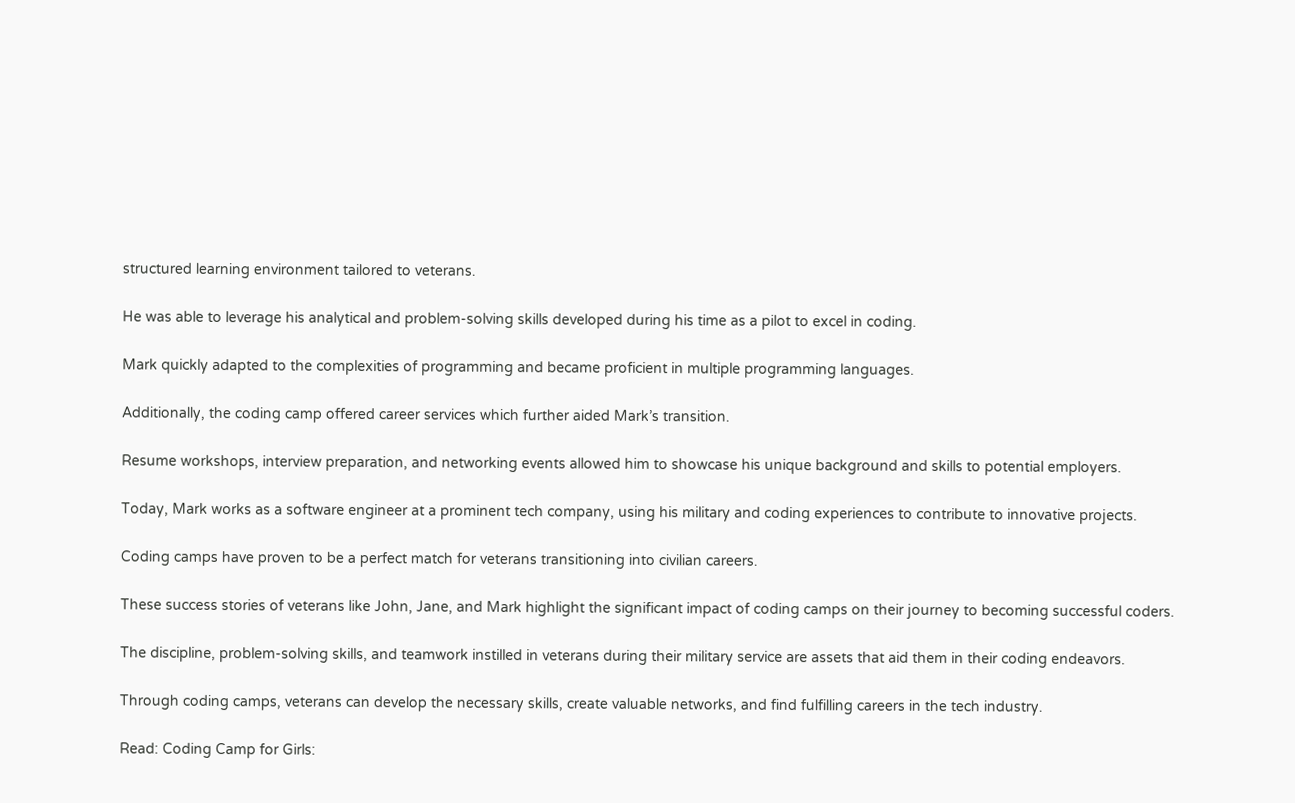structured learning environment tailored to veterans.

He was able to leverage his analytical and problem-solving skills developed during his time as a pilot to excel in coding.

Mark quickly adapted to the complexities of programming and became proficient in multiple programming languages.

Additionally, the coding camp offered career services which further aided Mark’s transition.

Resume workshops, interview preparation, and networking events allowed him to showcase his unique background and skills to potential employers.

Today, Mark works as a software engineer at a prominent tech company, using his military and coding experiences to contribute to innovative projects.

Coding camps have proven to be a perfect match for veterans transitioning into civilian careers.

These success stories of veterans like John, Jane, and Mark highlight the significant impact of coding camps on their journey to becoming successful coders.

The discipline, problem-solving skills, and teamwork instilled in veterans during their military service are assets that aid them in their coding endeavors.

Through coding camps, veterans can develop the necessary skills, create valuable networks, and find fulfilling careers in the tech industry.

Read: Coding Camp for Girls: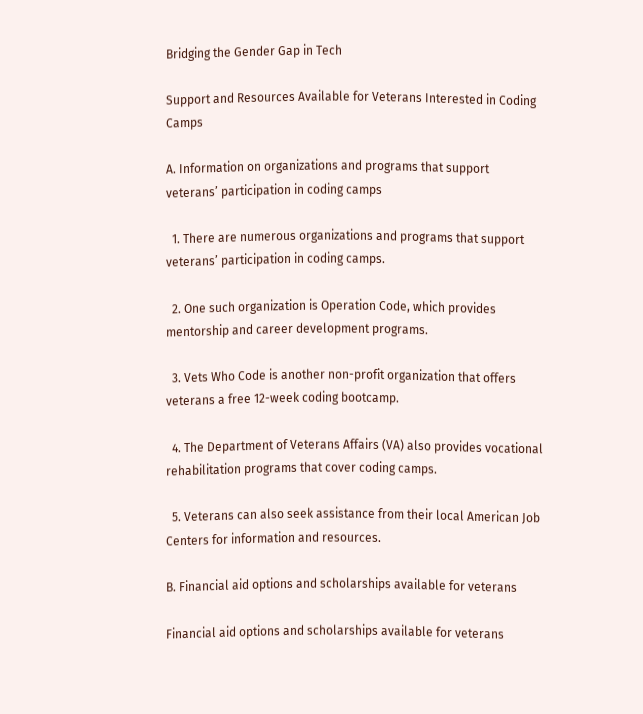Bridging the Gender Gap in Tech

Support and Resources Available for Veterans Interested in Coding Camps

A. Information on organizations and programs that support veterans’ participation in coding camps

  1. There are numerous organizations and programs that support veterans’ participation in coding camps.

  2. One such organization is Operation Code, which provides mentorship and career development programs.

  3. Vets Who Code is another non-profit organization that offers veterans a free 12-week coding bootcamp.

  4. The Department of Veterans Affairs (VA) also provides vocational rehabilitation programs that cover coding camps.

  5. Veterans can also seek assistance from their local American Job Centers for information and resources.

B. Financial aid options and scholarships available for veterans

Financial aid options and scholarships available for veterans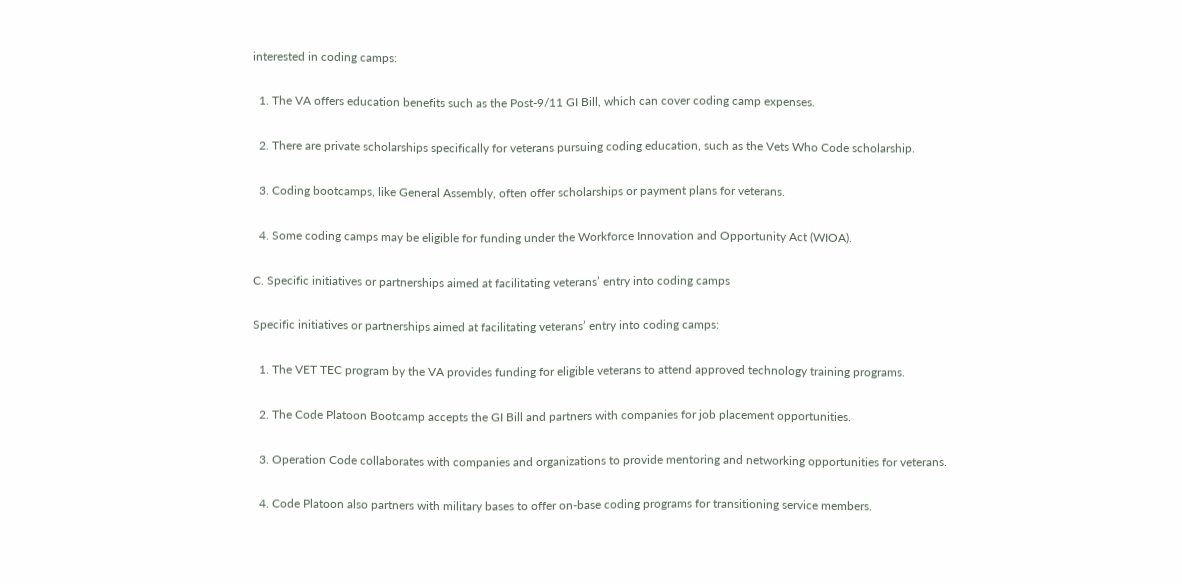interested in coding camps:

  1. The VA offers education benefits such as the Post-9/11 GI Bill, which can cover coding camp expenses.

  2. There are private scholarships specifically for veterans pursuing coding education, such as the Vets Who Code scholarship.

  3. Coding bootcamps, like General Assembly, often offer scholarships or payment plans for veterans.

  4. Some coding camps may be eligible for funding under the Workforce Innovation and Opportunity Act (WIOA).

C. Specific initiatives or partnerships aimed at facilitating veterans’ entry into coding camps

Specific initiatives or partnerships aimed at facilitating veterans’ entry into coding camps:

  1. The VET TEC program by the VA provides funding for eligible veterans to attend approved technology training programs.

  2. The Code Platoon Bootcamp accepts the GI Bill and partners with companies for job placement opportunities.

  3. Operation Code collaborates with companies and organizations to provide mentoring and networking opportunities for veterans.

  4. Code Platoon also partners with military bases to offer on-base coding programs for transitioning service members.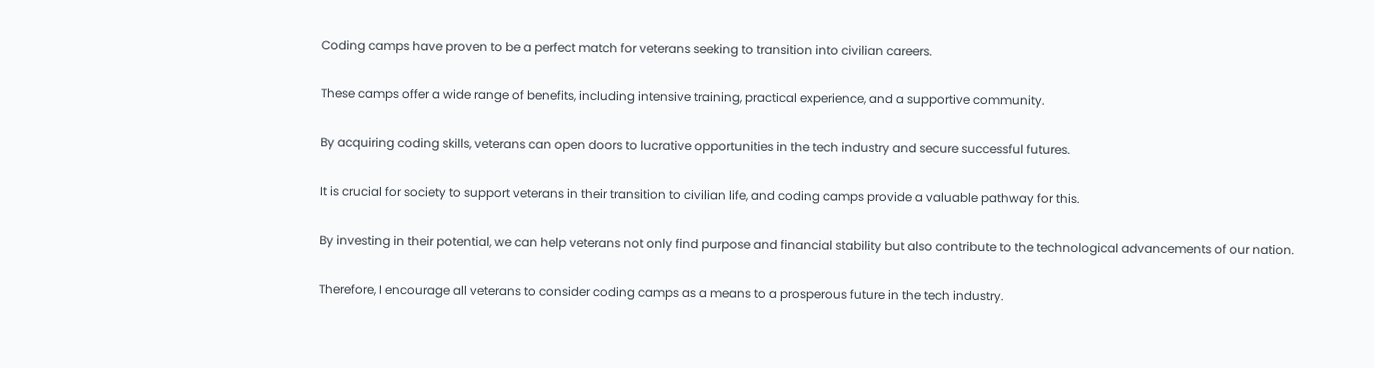Coding camps have proven to be a perfect match for veterans seeking to transition into civilian careers.

These camps offer a wide range of benefits, including intensive training, practical experience, and a supportive community.

By acquiring coding skills, veterans can open doors to lucrative opportunities in the tech industry and secure successful futures.

It is crucial for society to support veterans in their transition to civilian life, and coding camps provide a valuable pathway for this.

By investing in their potential, we can help veterans not only find purpose and financial stability but also contribute to the technological advancements of our nation.

Therefore, I encourage all veterans to consider coding camps as a means to a prosperous future in the tech industry.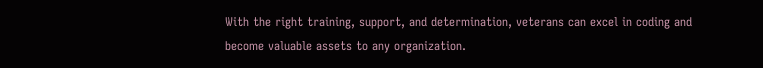With the right training, support, and determination, veterans can excel in coding and become valuable assets to any organization.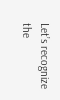Let’s recognize the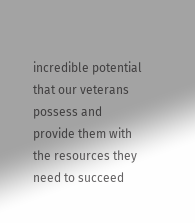incredible potential that our veterans possess and provide them with the resources they need to succeed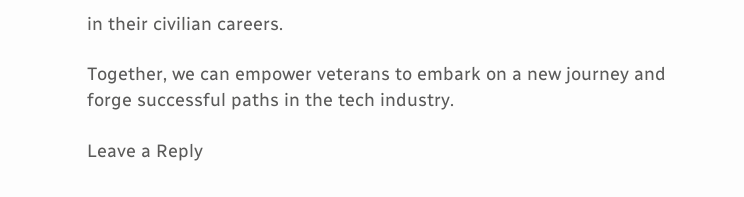in their civilian careers.

Together, we can empower veterans to embark on a new journey and forge successful paths in the tech industry.

Leave a Reply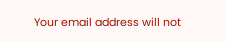Your email address will not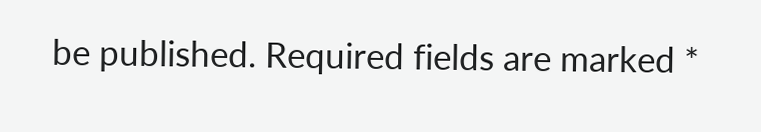be published. Required fields are marked *